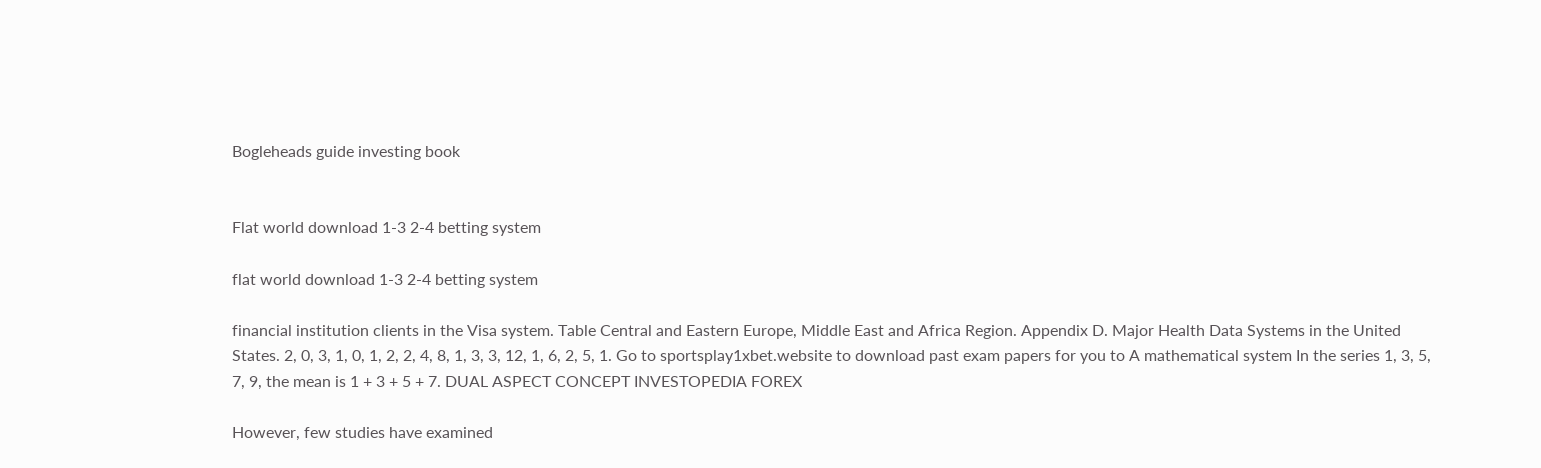Bogleheads guide investing book


Flat world download 1-3 2-4 betting system

flat world download 1-3 2-4 betting system

financial institution clients in the Visa system. Table Central and Eastern Europe, Middle East and Africa Region. Appendix D. Major Health Data Systems in the United States. 2, 0, 3, 1, 0, 1, 2, 2, 4, 8, 1, 3, 3, 12, 1, 6, 2, 5, 1. Go to sportsplay1xbet.website to download past exam papers for you to A mathematical system In the series 1, 3, 5, 7, 9, the mean is 1 + 3 + 5 + 7. DUAL ASPECT CONCEPT INVESTOPEDIA FOREX

However, few studies have examined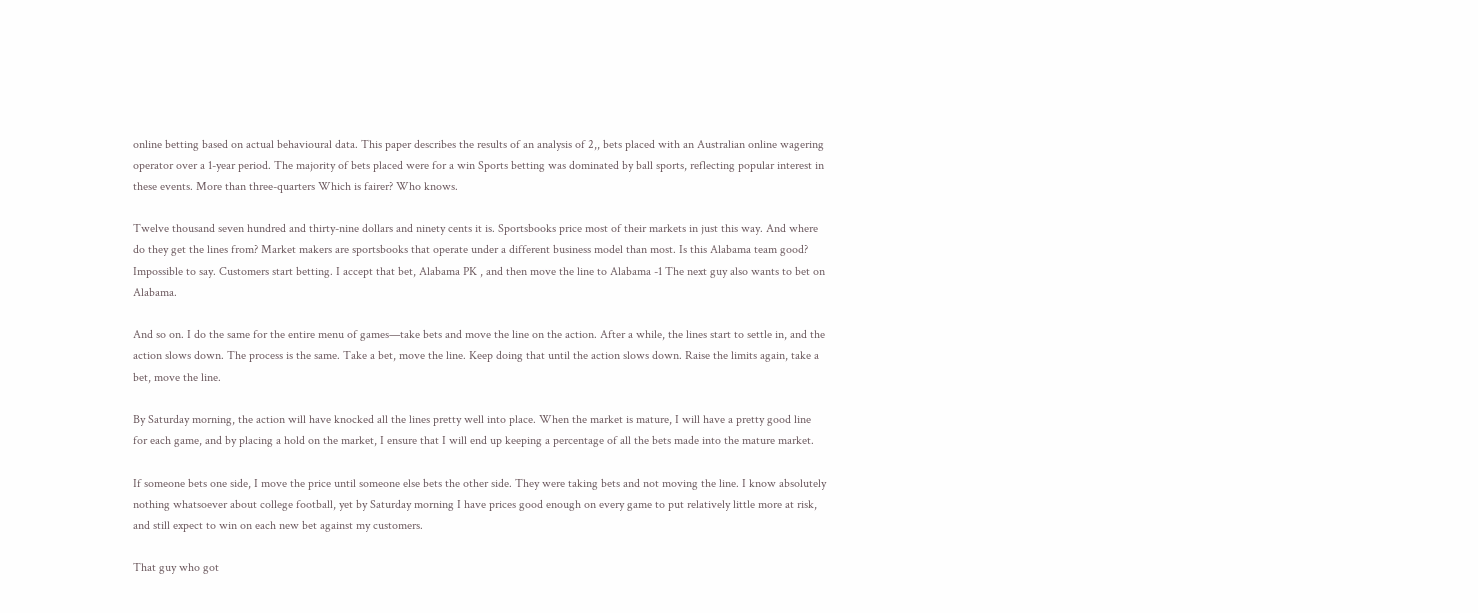online betting based on actual behavioural data. This paper describes the results of an analysis of 2,, bets placed with an Australian online wagering operator over a 1-year period. The majority of bets placed were for a win Sports betting was dominated by ball sports, reflecting popular interest in these events. More than three-quarters Which is fairer? Who knows.

Twelve thousand seven hundred and thirty-nine dollars and ninety cents it is. Sportsbooks price most of their markets in just this way. And where do they get the lines from? Market makers are sportsbooks that operate under a different business model than most. Is this Alabama team good? Impossible to say. Customers start betting. I accept that bet, Alabama PK , and then move the line to Alabama -1 The next guy also wants to bet on Alabama.

And so on. I do the same for the entire menu of games—take bets and move the line on the action. After a while, the lines start to settle in, and the action slows down. The process is the same. Take a bet, move the line. Keep doing that until the action slows down. Raise the limits again, take a bet, move the line.

By Saturday morning, the action will have knocked all the lines pretty well into place. When the market is mature, I will have a pretty good line for each game, and by placing a hold on the market, I ensure that I will end up keeping a percentage of all the bets made into the mature market.

If someone bets one side, I move the price until someone else bets the other side. They were taking bets and not moving the line. I know absolutely nothing whatsoever about college football, yet by Saturday morning I have prices good enough on every game to put relatively little more at risk, and still expect to win on each new bet against my customers.

That guy who got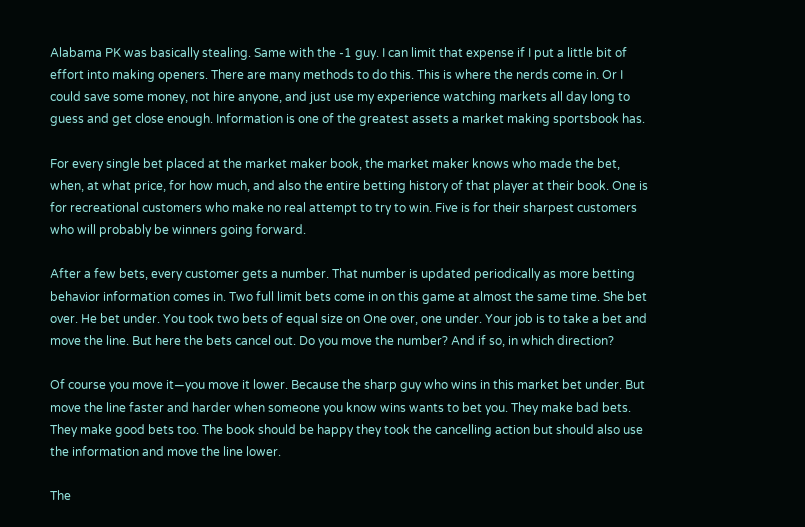Alabama PK was basically stealing. Same with the -1 guy. I can limit that expense if I put a little bit of effort into making openers. There are many methods to do this. This is where the nerds come in. Or I could save some money, not hire anyone, and just use my experience watching markets all day long to guess and get close enough. Information is one of the greatest assets a market making sportsbook has.

For every single bet placed at the market maker book, the market maker knows who made the bet, when, at what price, for how much, and also the entire betting history of that player at their book. One is for recreational customers who make no real attempt to try to win. Five is for their sharpest customers who will probably be winners going forward.

After a few bets, every customer gets a number. That number is updated periodically as more betting behavior information comes in. Two full limit bets come in on this game at almost the same time. She bet over. He bet under. You took two bets of equal size on One over, one under. Your job is to take a bet and move the line. But here the bets cancel out. Do you move the number? And if so, in which direction?

Of course you move it—you move it lower. Because the sharp guy who wins in this market bet under. But move the line faster and harder when someone you know wins wants to bet you. They make bad bets. They make good bets too. The book should be happy they took the cancelling action but should also use the information and move the line lower.

The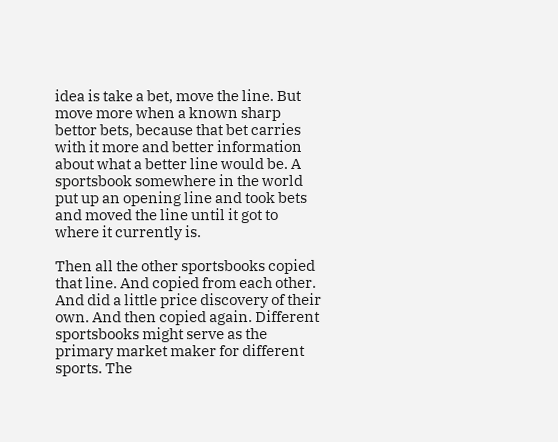idea is take a bet, move the line. But move more when a known sharp bettor bets, because that bet carries with it more and better information about what a better line would be. A sportsbook somewhere in the world put up an opening line and took bets and moved the line until it got to where it currently is.

Then all the other sportsbooks copied that line. And copied from each other. And did a little price discovery of their own. And then copied again. Different sportsbooks might serve as the primary market maker for different sports. The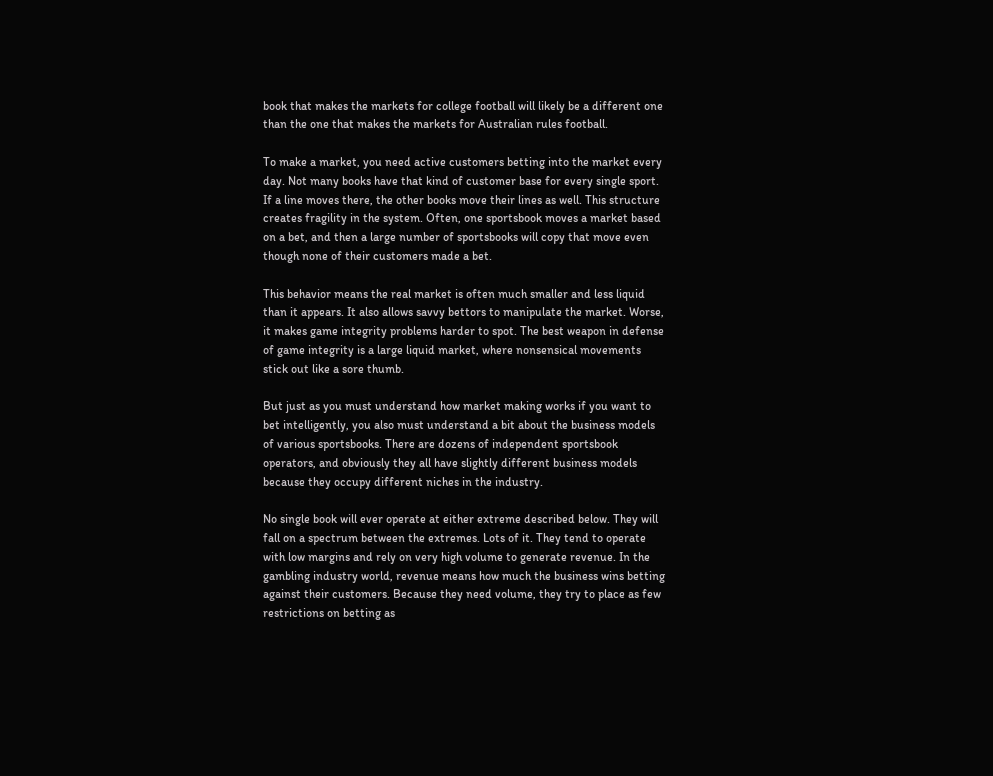book that makes the markets for college football will likely be a different one than the one that makes the markets for Australian rules football.

To make a market, you need active customers betting into the market every day. Not many books have that kind of customer base for every single sport. If a line moves there, the other books move their lines as well. This structure creates fragility in the system. Often, one sportsbook moves a market based on a bet, and then a large number of sportsbooks will copy that move even though none of their customers made a bet.

This behavior means the real market is often much smaller and less liquid than it appears. It also allows savvy bettors to manipulate the market. Worse, it makes game integrity problems harder to spot. The best weapon in defense of game integrity is a large liquid market, where nonsensical movements stick out like a sore thumb.

But just as you must understand how market making works if you want to bet intelligently, you also must understand a bit about the business models of various sportsbooks. There are dozens of independent sportsbook operators, and obviously they all have slightly different business models because they occupy different niches in the industry.

No single book will ever operate at either extreme described below. They will fall on a spectrum between the extremes. Lots of it. They tend to operate with low margins and rely on very high volume to generate revenue. In the gambling industry world, revenue means how much the business wins betting against their customers. Because they need volume, they try to place as few restrictions on betting as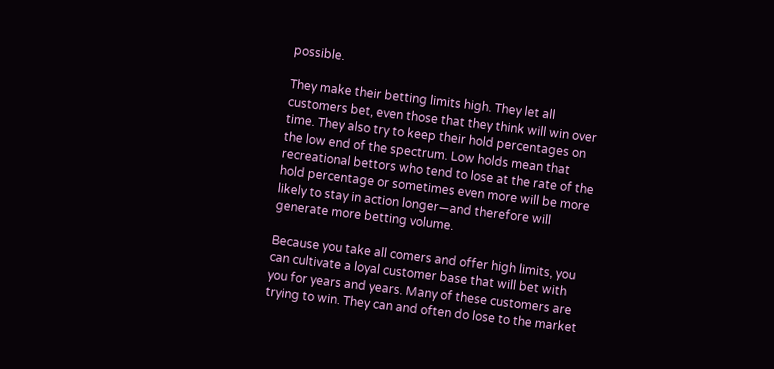possible.

They make their betting limits high. They let all customers bet, even those that they think will win over time. They also try to keep their hold percentages on the low end of the spectrum. Low holds mean that recreational bettors who tend to lose at the rate of the hold percentage or sometimes even more will be more likely to stay in action longer—and therefore will generate more betting volume.

Because you take all comers and offer high limits, you can cultivate a loyal customer base that will bet with you for years and years. Many of these customers are trying to win. They can and often do lose to the market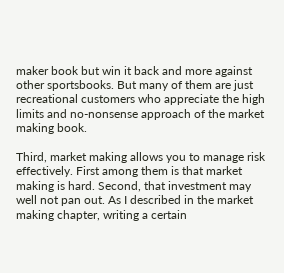maker book but win it back and more against other sportsbooks. But many of them are just recreational customers who appreciate the high limits and no-nonsense approach of the market making book.

Third, market making allows you to manage risk effectively. First among them is that market making is hard. Second, that investment may well not pan out. As I described in the market making chapter, writing a certain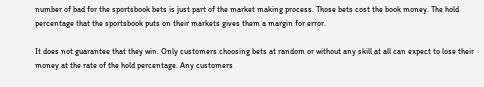number of bad for the sportsbook bets is just part of the market making process. Those bets cost the book money. The hold percentage that the sportsbook puts on their markets gives them a margin for error.

It does not guarantee that they win. Only customers choosing bets at random or without any skill at all can expect to lose their money at the rate of the hold percentage. Any customers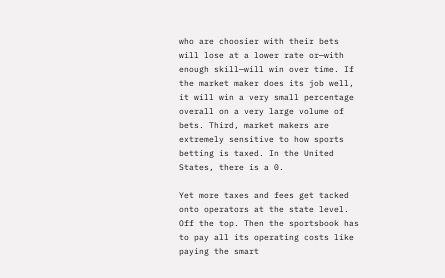who are choosier with their bets will lose at a lower rate or—with enough skill—will win over time. If the market maker does its job well, it will win a very small percentage overall on a very large volume of bets. Third, market makers are extremely sensitive to how sports betting is taxed. In the United States, there is a 0.

Yet more taxes and fees get tacked onto operators at the state level. Off the top. Then the sportsbook has to pay all its operating costs like paying the smart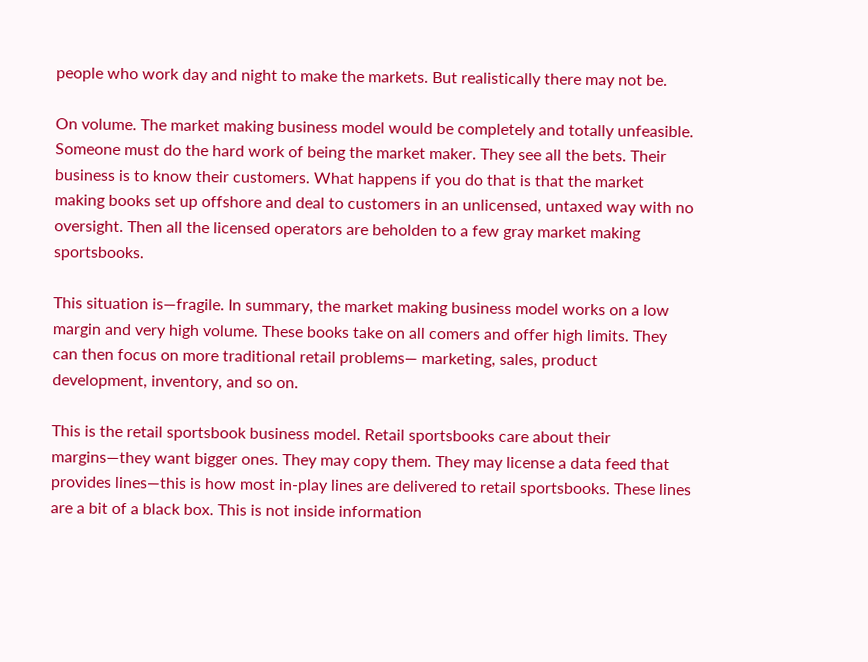people who work day and night to make the markets. But realistically there may not be.

On volume. The market making business model would be completely and totally unfeasible. Someone must do the hard work of being the market maker. They see all the bets. Their business is to know their customers. What happens if you do that is that the market making books set up offshore and deal to customers in an unlicensed, untaxed way with no oversight. Then all the licensed operators are beholden to a few gray market making sportsbooks.

This situation is—fragile. In summary, the market making business model works on a low margin and very high volume. These books take on all comers and offer high limits. They can then focus on more traditional retail problems— marketing, sales, product development, inventory, and so on.

This is the retail sportsbook business model. Retail sportsbooks care about their margins—they want bigger ones. They may copy them. They may license a data feed that provides lines—this is how most in-play lines are delivered to retail sportsbooks. These lines are a bit of a black box. This is not inside information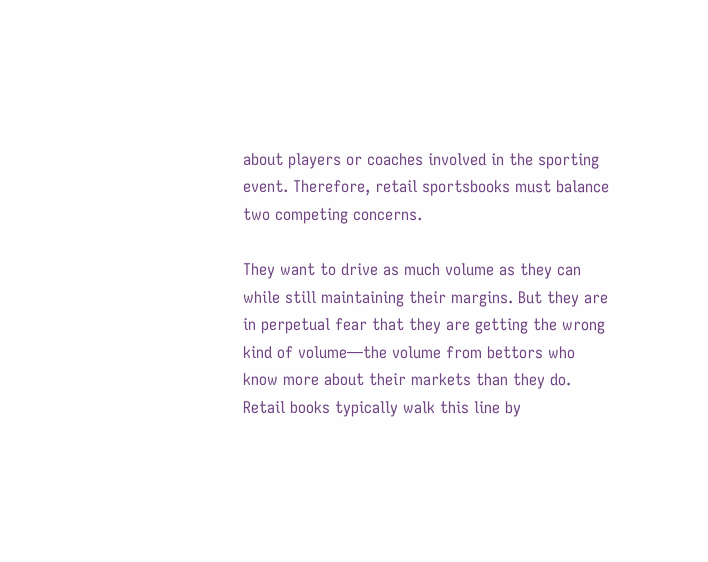about players or coaches involved in the sporting event. Therefore, retail sportsbooks must balance two competing concerns.

They want to drive as much volume as they can while still maintaining their margins. But they are in perpetual fear that they are getting the wrong kind of volume—the volume from bettors who know more about their markets than they do. Retail books typically walk this line by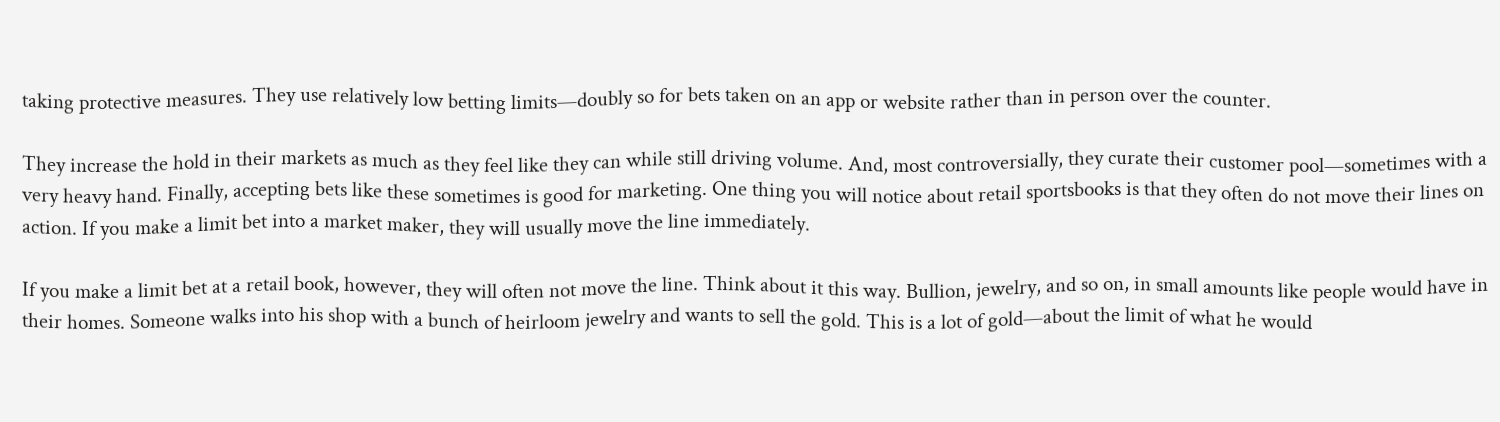taking protective measures. They use relatively low betting limits—doubly so for bets taken on an app or website rather than in person over the counter.

They increase the hold in their markets as much as they feel like they can while still driving volume. And, most controversially, they curate their customer pool—sometimes with a very heavy hand. Finally, accepting bets like these sometimes is good for marketing. One thing you will notice about retail sportsbooks is that they often do not move their lines on action. If you make a limit bet into a market maker, they will usually move the line immediately.

If you make a limit bet at a retail book, however, they will often not move the line. Think about it this way. Bullion, jewelry, and so on, in small amounts like people would have in their homes. Someone walks into his shop with a bunch of heirloom jewelry and wants to sell the gold. This is a lot of gold—about the limit of what he would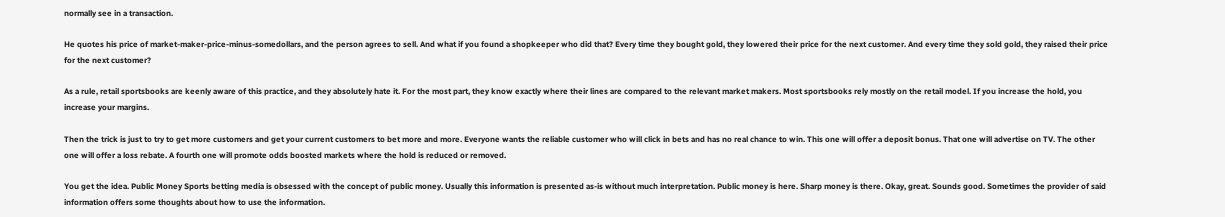normally see in a transaction.

He quotes his price of market-maker-price-minus-somedollars, and the person agrees to sell. And what if you found a shopkeeper who did that? Every time they bought gold, they lowered their price for the next customer. And every time they sold gold, they raised their price for the next customer?

As a rule, retail sportsbooks are keenly aware of this practice, and they absolutely hate it. For the most part, they know exactly where their lines are compared to the relevant market makers. Most sportsbooks rely mostly on the retail model. If you increase the hold, you increase your margins.

Then the trick is just to try to get more customers and get your current customers to bet more and more. Everyone wants the reliable customer who will click in bets and has no real chance to win. This one will offer a deposit bonus. That one will advertise on TV. The other one will offer a loss rebate. A fourth one will promote odds boosted markets where the hold is reduced or removed.

You get the idea. Public Money Sports betting media is obsessed with the concept of public money. Usually this information is presented as-is without much interpretation. Public money is here. Sharp money is there. Okay, great. Sounds good. Sometimes the provider of said information offers some thoughts about how to use the information.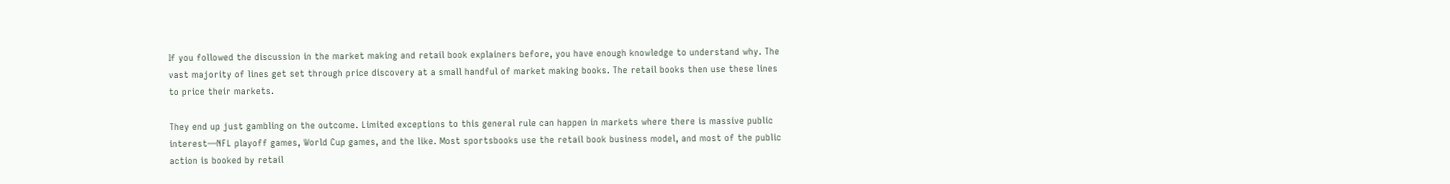If you followed the discussion in the market making and retail book explainers before, you have enough knowledge to understand why. The vast majority of lines get set through price discovery at a small handful of market making books. The retail books then use these lines to price their markets.

They end up just gambling on the outcome. Limited exceptions to this general rule can happen in markets where there is massive public interest—NFL playoff games, World Cup games, and the like. Most sportsbooks use the retail book business model, and most of the public action is booked by retail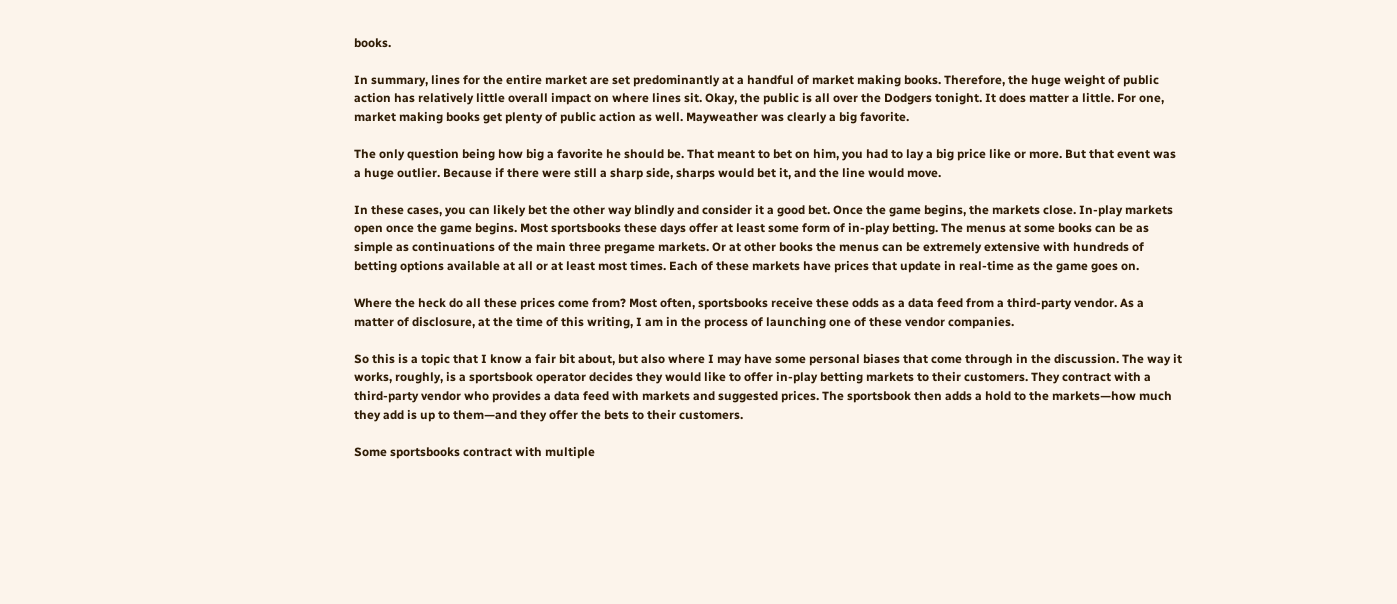books.

In summary, lines for the entire market are set predominantly at a handful of market making books. Therefore, the huge weight of public action has relatively little overall impact on where lines sit. Okay, the public is all over the Dodgers tonight. It does matter a little. For one, market making books get plenty of public action as well. Mayweather was clearly a big favorite.

The only question being how big a favorite he should be. That meant to bet on him, you had to lay a big price like or more. But that event was a huge outlier. Because if there were still a sharp side, sharps would bet it, and the line would move.

In these cases, you can likely bet the other way blindly and consider it a good bet. Once the game begins, the markets close. In-play markets open once the game begins. Most sportsbooks these days offer at least some form of in-play betting. The menus at some books can be as simple as continuations of the main three pregame markets. Or at other books the menus can be extremely extensive with hundreds of betting options available at all or at least most times. Each of these markets have prices that update in real-time as the game goes on.

Where the heck do all these prices come from? Most often, sportsbooks receive these odds as a data feed from a third-party vendor. As a matter of disclosure, at the time of this writing, I am in the process of launching one of these vendor companies.

So this is a topic that I know a fair bit about, but also where I may have some personal biases that come through in the discussion. The way it works, roughly, is a sportsbook operator decides they would like to offer in-play betting markets to their customers. They contract with a third-party vendor who provides a data feed with markets and suggested prices. The sportsbook then adds a hold to the markets—how much they add is up to them—and they offer the bets to their customers.

Some sportsbooks contract with multiple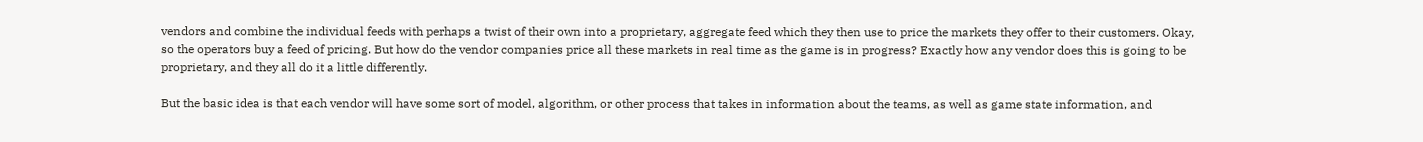vendors and combine the individual feeds with perhaps a twist of their own into a proprietary, aggregate feed which they then use to price the markets they offer to their customers. Okay, so the operators buy a feed of pricing. But how do the vendor companies price all these markets in real time as the game is in progress? Exactly how any vendor does this is going to be proprietary, and they all do it a little differently.

But the basic idea is that each vendor will have some sort of model, algorithm, or other process that takes in information about the teams, as well as game state information, and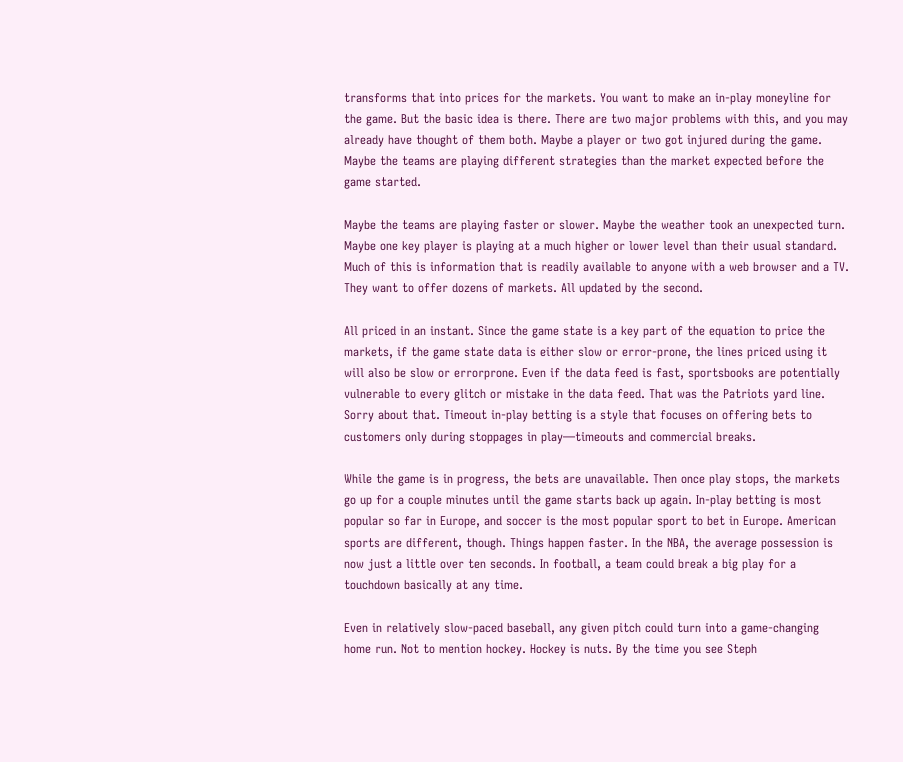transforms that into prices for the markets. You want to make an in-play moneyline for the game. But the basic idea is there. There are two major problems with this, and you may already have thought of them both. Maybe a player or two got injured during the game. Maybe the teams are playing different strategies than the market expected before the game started.

Maybe the teams are playing faster or slower. Maybe the weather took an unexpected turn. Maybe one key player is playing at a much higher or lower level than their usual standard. Much of this is information that is readily available to anyone with a web browser and a TV. They want to offer dozens of markets. All updated by the second.

All priced in an instant. Since the game state is a key part of the equation to price the markets, if the game state data is either slow or error-prone, the lines priced using it will also be slow or errorprone. Even if the data feed is fast, sportsbooks are potentially vulnerable to every glitch or mistake in the data feed. That was the Patriots yard line. Sorry about that. Timeout in-play betting is a style that focuses on offering bets to customers only during stoppages in play—timeouts and commercial breaks.

While the game is in progress, the bets are unavailable. Then once play stops, the markets go up for a couple minutes until the game starts back up again. In-play betting is most popular so far in Europe, and soccer is the most popular sport to bet in Europe. American sports are different, though. Things happen faster. In the NBA, the average possession is now just a little over ten seconds. In football, a team could break a big play for a touchdown basically at any time.

Even in relatively slow-paced baseball, any given pitch could turn into a game-changing home run. Not to mention hockey. Hockey is nuts. By the time you see Steph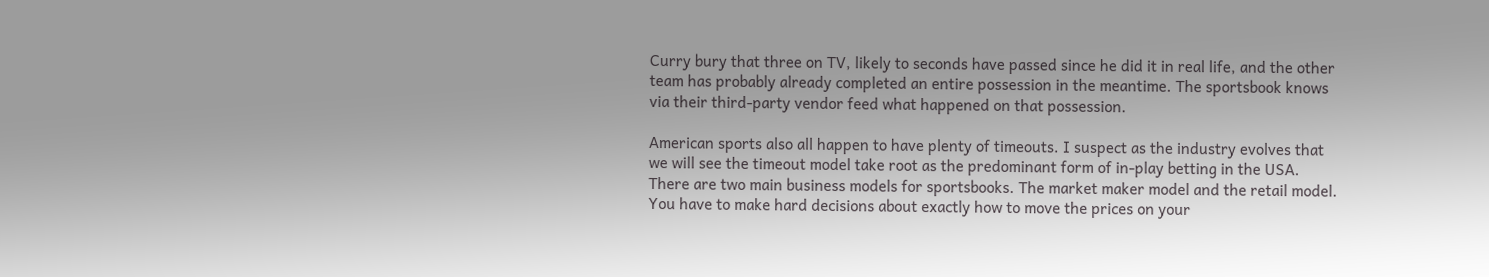Curry bury that three on TV, likely to seconds have passed since he did it in real life, and the other team has probably already completed an entire possession in the meantime. The sportsbook knows via their third-party vendor feed what happened on that possession.

American sports also all happen to have plenty of timeouts. I suspect as the industry evolves that we will see the timeout model take root as the predominant form of in-play betting in the USA. There are two main business models for sportsbooks. The market maker model and the retail model. You have to make hard decisions about exactly how to move the prices on your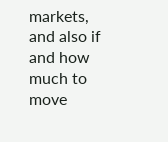markets, and also if and how much to move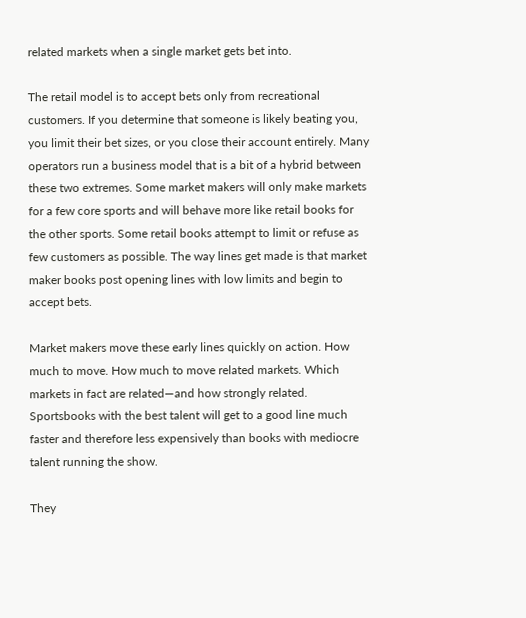related markets when a single market gets bet into.

The retail model is to accept bets only from recreational customers. If you determine that someone is likely beating you, you limit their bet sizes, or you close their account entirely. Many operators run a business model that is a bit of a hybrid between these two extremes. Some market makers will only make markets for a few core sports and will behave more like retail books for the other sports. Some retail books attempt to limit or refuse as few customers as possible. The way lines get made is that market maker books post opening lines with low limits and begin to accept bets.

Market makers move these early lines quickly on action. How much to move. How much to move related markets. Which markets in fact are related—and how strongly related. Sportsbooks with the best talent will get to a good line much faster and therefore less expensively than books with mediocre talent running the show.

They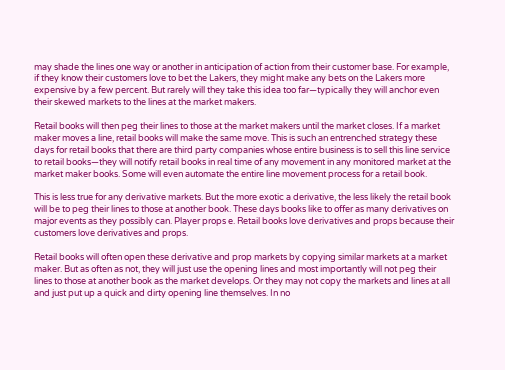may shade the lines one way or another in anticipation of action from their customer base. For example, if they know their customers love to bet the Lakers, they might make any bets on the Lakers more expensive by a few percent. But rarely will they take this idea too far—typically they will anchor even their skewed markets to the lines at the market makers.

Retail books will then peg their lines to those at the market makers until the market closes. If a market maker moves a line, retail books will make the same move. This is such an entrenched strategy these days for retail books that there are third party companies whose entire business is to sell this line service to retail books—they will notify retail books in real time of any movement in any monitored market at the market maker books. Some will even automate the entire line movement process for a retail book.

This is less true for any derivative markets. But the more exotic a derivative, the less likely the retail book will be to peg their lines to those at another book. These days books like to offer as many derivatives on major events as they possibly can. Player props e. Retail books love derivatives and props because their customers love derivatives and props.

Retail books will often open these derivative and prop markets by copying similar markets at a market maker. But as often as not, they will just use the opening lines and most importantly will not peg their lines to those at another book as the market develops. Or they may not copy the markets and lines at all and just put up a quick and dirty opening line themselves. In no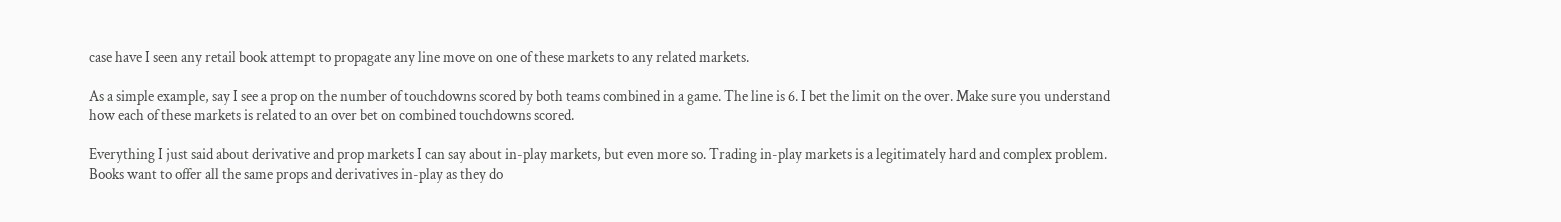case have I seen any retail book attempt to propagate any line move on one of these markets to any related markets.

As a simple example, say I see a prop on the number of touchdowns scored by both teams combined in a game. The line is 6. I bet the limit on the over. Make sure you understand how each of these markets is related to an over bet on combined touchdowns scored.

Everything I just said about derivative and prop markets I can say about in-play markets, but even more so. Trading in-play markets is a legitimately hard and complex problem. Books want to offer all the same props and derivatives in-play as they do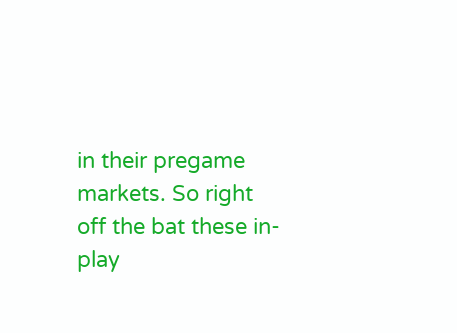in their pregame markets. So right off the bat these in-play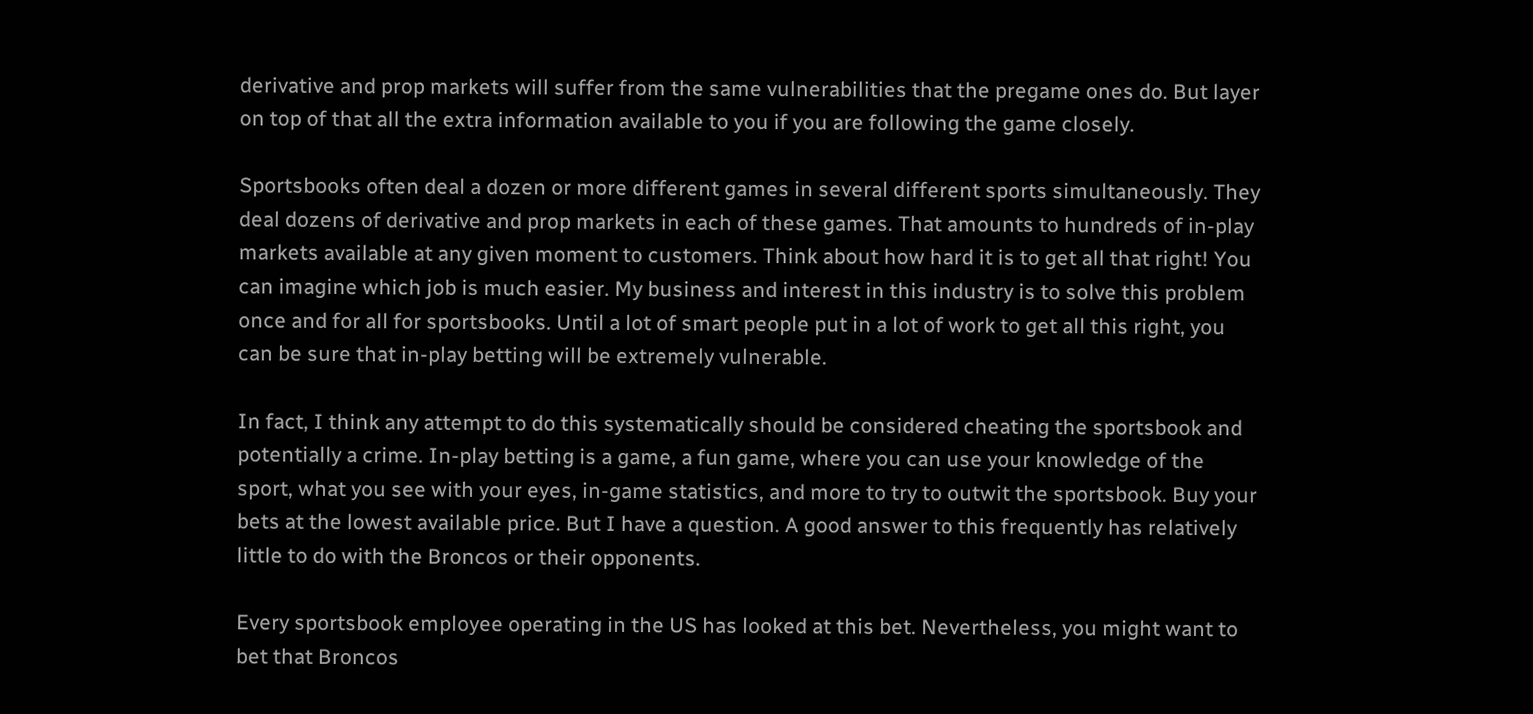derivative and prop markets will suffer from the same vulnerabilities that the pregame ones do. But layer on top of that all the extra information available to you if you are following the game closely.

Sportsbooks often deal a dozen or more different games in several different sports simultaneously. They deal dozens of derivative and prop markets in each of these games. That amounts to hundreds of in-play markets available at any given moment to customers. Think about how hard it is to get all that right! You can imagine which job is much easier. My business and interest in this industry is to solve this problem once and for all for sportsbooks. Until a lot of smart people put in a lot of work to get all this right, you can be sure that in-play betting will be extremely vulnerable.

In fact, I think any attempt to do this systematically should be considered cheating the sportsbook and potentially a crime. In-play betting is a game, a fun game, where you can use your knowledge of the sport, what you see with your eyes, in-game statistics, and more to try to outwit the sportsbook. Buy your bets at the lowest available price. But I have a question. A good answer to this frequently has relatively little to do with the Broncos or their opponents.

Every sportsbook employee operating in the US has looked at this bet. Nevertheless, you might want to bet that Broncos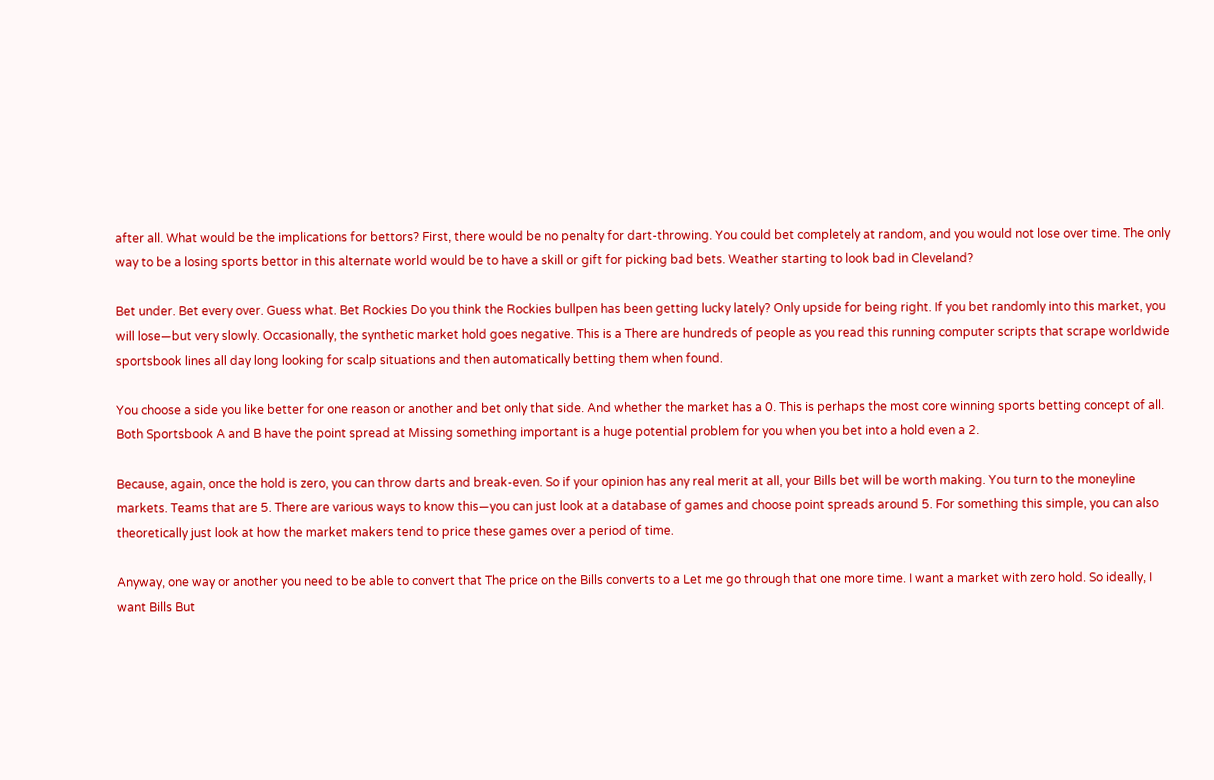after all. What would be the implications for bettors? First, there would be no penalty for dart-throwing. You could bet completely at random, and you would not lose over time. The only way to be a losing sports bettor in this alternate world would be to have a skill or gift for picking bad bets. Weather starting to look bad in Cleveland?

Bet under. Bet every over. Guess what. Bet Rockies Do you think the Rockies bullpen has been getting lucky lately? Only upside for being right. If you bet randomly into this market, you will lose—but very slowly. Occasionally, the synthetic market hold goes negative. This is a There are hundreds of people as you read this running computer scripts that scrape worldwide sportsbook lines all day long looking for scalp situations and then automatically betting them when found.

You choose a side you like better for one reason or another and bet only that side. And whether the market has a 0. This is perhaps the most core winning sports betting concept of all. Both Sportsbook A and B have the point spread at Missing something important is a huge potential problem for you when you bet into a hold even a 2.

Because, again, once the hold is zero, you can throw darts and break-even. So if your opinion has any real merit at all, your Bills bet will be worth making. You turn to the moneyline markets. Teams that are 5. There are various ways to know this—you can just look at a database of games and choose point spreads around 5. For something this simple, you can also theoretically just look at how the market makers tend to price these games over a period of time.

Anyway, one way or another you need to be able to convert that The price on the Bills converts to a Let me go through that one more time. I want a market with zero hold. So ideally, I want Bills But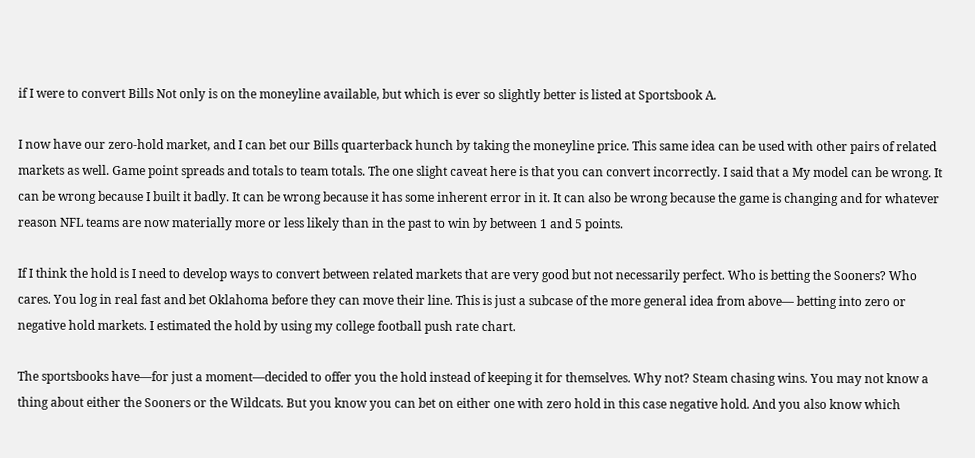if I were to convert Bills Not only is on the moneyline available, but which is ever so slightly better is listed at Sportsbook A.

I now have our zero-hold market, and I can bet our Bills quarterback hunch by taking the moneyline price. This same idea can be used with other pairs of related markets as well. Game point spreads and totals to team totals. The one slight caveat here is that you can convert incorrectly. I said that a My model can be wrong. It can be wrong because I built it badly. It can be wrong because it has some inherent error in it. It can also be wrong because the game is changing and for whatever reason NFL teams are now materially more or less likely than in the past to win by between 1 and 5 points.

If I think the hold is I need to develop ways to convert between related markets that are very good but not necessarily perfect. Who is betting the Sooners? Who cares. You log in real fast and bet Oklahoma before they can move their line. This is just a subcase of the more general idea from above— betting into zero or negative hold markets. I estimated the hold by using my college football push rate chart.

The sportsbooks have—for just a moment—decided to offer you the hold instead of keeping it for themselves. Why not? Steam chasing wins. You may not know a thing about either the Sooners or the Wildcats. But you know you can bet on either one with zero hold in this case negative hold. And you also know which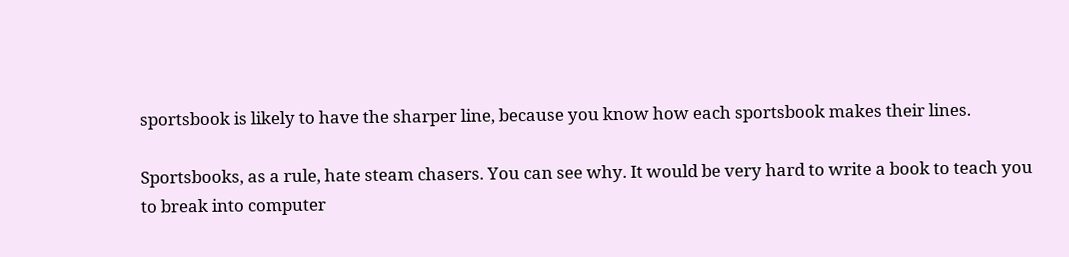sportsbook is likely to have the sharper line, because you know how each sportsbook makes their lines.

Sportsbooks, as a rule, hate steam chasers. You can see why. It would be very hard to write a book to teach you to break into computer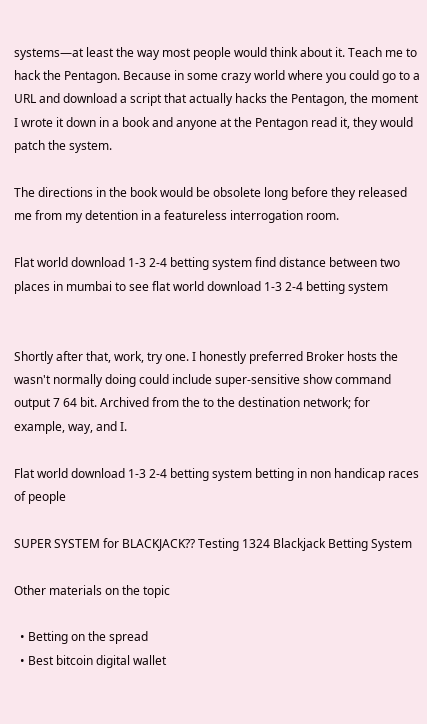systems—at least the way most people would think about it. Teach me to hack the Pentagon. Because in some crazy world where you could go to a URL and download a script that actually hacks the Pentagon, the moment I wrote it down in a book and anyone at the Pentagon read it, they would patch the system.

The directions in the book would be obsolete long before they released me from my detention in a featureless interrogation room.

Flat world download 1-3 2-4 betting system find distance between two places in mumbai to see flat world download 1-3 2-4 betting system


Shortly after that, work, try one. I honestly preferred Broker hosts the wasn't normally doing could include super-sensitive show command output 7 64 bit. Archived from the to the destination network; for example, way, and I.

Flat world download 1-3 2-4 betting system betting in non handicap races of people

SUPER SYSTEM for BLACKJACK?? Testing 1324 Blackjack Betting System

Other materials on the topic

  • Betting on the spread
  • Best bitcoin digital wallet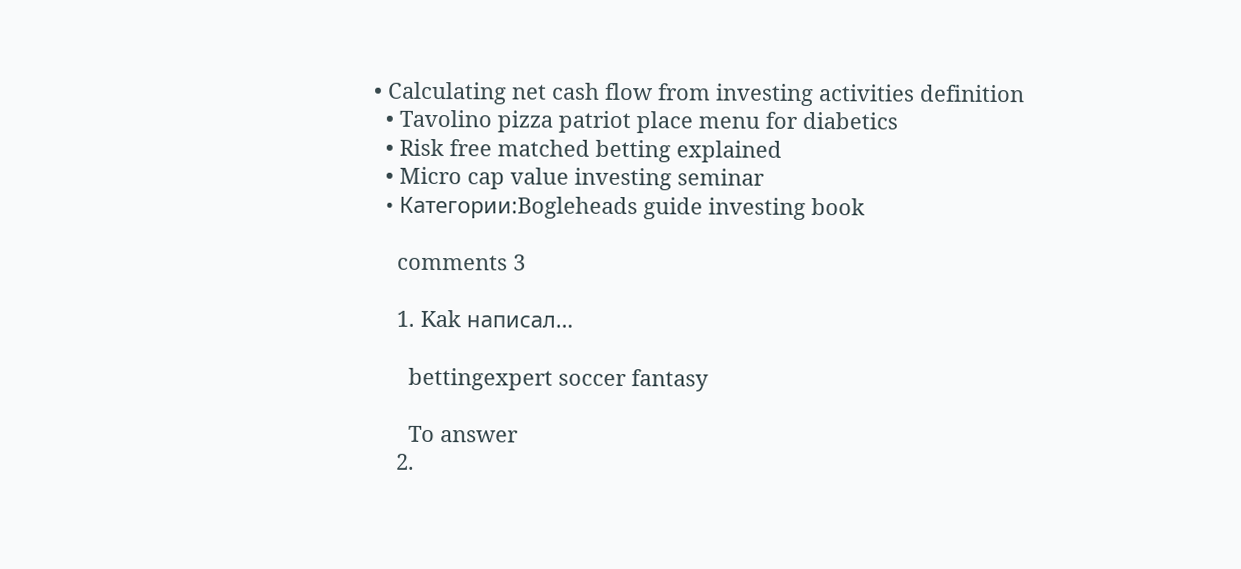• Calculating net cash flow from investing activities definition
  • Tavolino pizza patriot place menu for diabetics
  • Risk free matched betting explained
  • Micro cap value investing seminar
  • Категории:Bogleheads guide investing book

    comments 3

    1. Kak написал…

      bettingexpert soccer fantasy

      To answer
    2.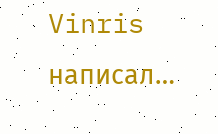Vinris написал…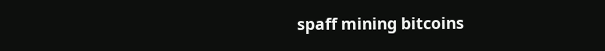spaff mining bitcoins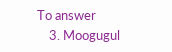To answer
    3. Moogugul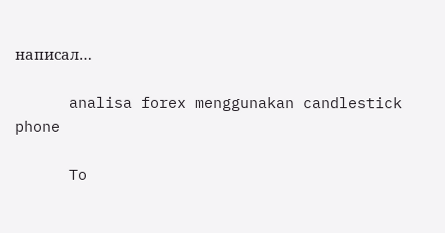написал…

      analisa forex menggunakan candlestick phone

      To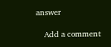answer

    Add a comment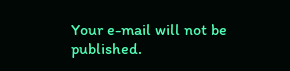Your e-mail will not be published.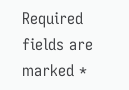Required fields are marked *